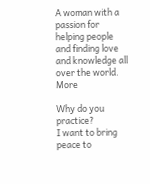A woman with a passion for helping people and finding love and knowledge all over the world. More

Why do you practice?
I want to bring peace to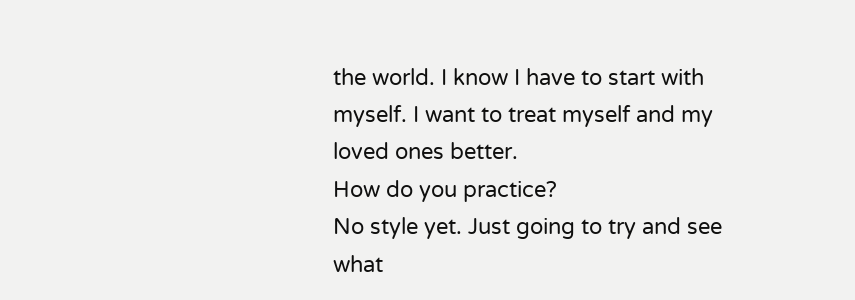the world. I know I have to start with myself. I want to treat myself and my loved ones better.
How do you practice?
No style yet. Just going to try and see what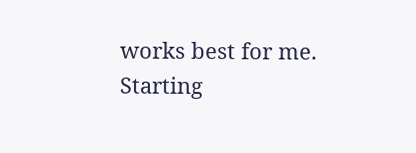works best for me. Starting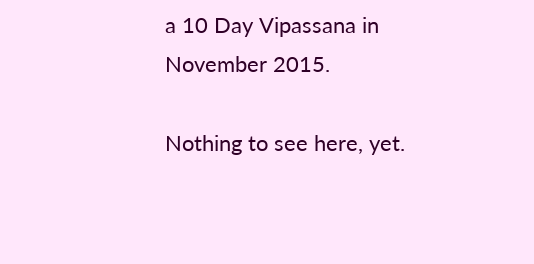a 10 Day Vipassana in November 2015.

Nothing to see here, yet.